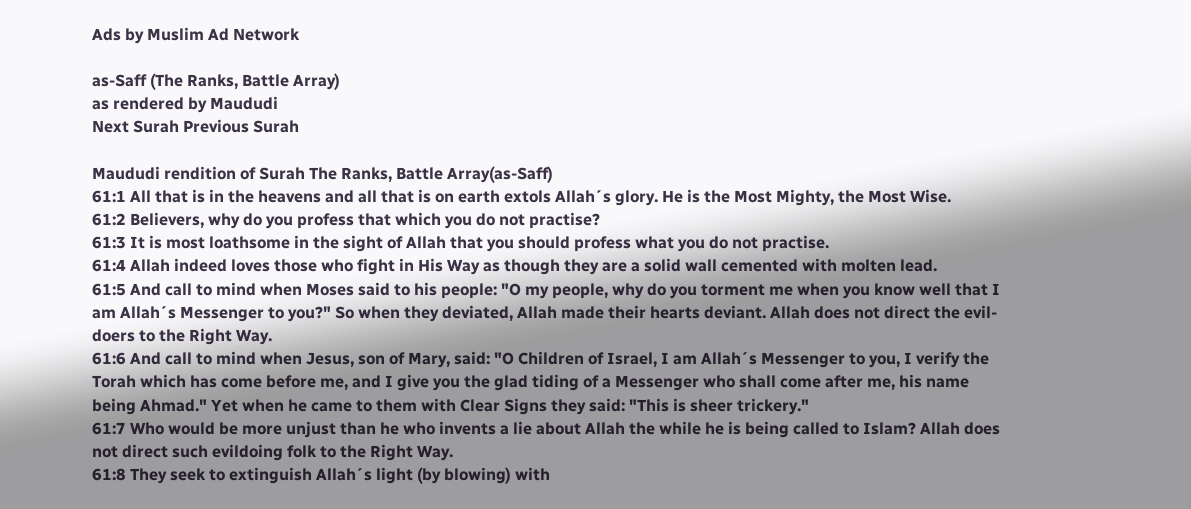Ads by Muslim Ad Network

as-Saff (The Ranks, Battle Array)
as rendered by Maududi
Next Surah Previous Surah

Maududi rendition of Surah The Ranks, Battle Array(as-Saff)
61:1 All that is in the heavens and all that is on earth extols Allah´s glory. He is the Most Mighty, the Most Wise.
61:2 Believers, why do you profess that which you do not practise?
61:3 It is most loathsome in the sight of Allah that you should profess what you do not practise.
61:4 Allah indeed loves those who fight in His Way as though they are a solid wall cemented with molten lead.
61:5 And call to mind when Moses said to his people: "O my people, why do you torment me when you know well that I am Allah´s Messenger to you?" So when they deviated, Allah made their hearts deviant. Allah does not direct the evil-doers to the Right Way.
61:6 And call to mind when Jesus, son of Mary, said: "O Children of Israel, I am Allah´s Messenger to you, I verify the Torah which has come before me, and I give you the glad tiding of a Messenger who shall come after me, his name being Ahmad." Yet when he came to them with Clear Signs they said: "This is sheer trickery."
61:7 Who would be more unjust than he who invents a lie about Allah the while he is being called to Islam? Allah does not direct such evildoing folk to the Right Way.
61:8 They seek to extinguish Allah´s light (by blowing) with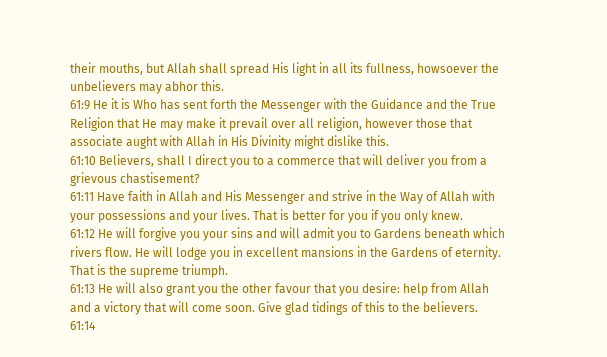their mouths, but Allah shall spread His light in all its fullness, howsoever the unbelievers may abhor this.
61:9 He it is Who has sent forth the Messenger with the Guidance and the True Religion that He may make it prevail over all religion, however those that associate aught with Allah in His Divinity might dislike this.
61:10 Believers, shall I direct you to a commerce that will deliver you from a grievous chastisement?
61:11 Have faith in Allah and His Messenger and strive in the Way of Allah with your possessions and your lives. That is better for you if you only knew.
61:12 He will forgive you your sins and will admit you to Gardens beneath which rivers flow. He will lodge you in excellent mansions in the Gardens of eternity. That is the supreme triumph.
61:13 He will also grant you the other favour that you desire: help from Allah and a victory that will come soon. Give glad tidings of this to the believers.
61:14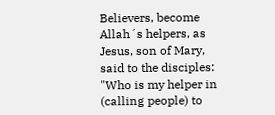Believers, become Allah´s helpers, as Jesus, son of Mary, said to the disciples: "Who is my helper in (calling people) to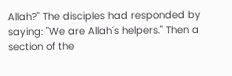Allah?" The disciples had responded by saying: "We are Allah´s helpers." Then a section of the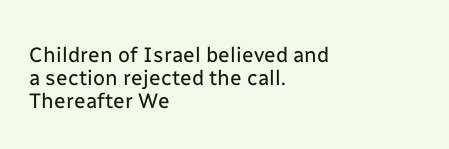Children of Israel believed and a section rejected the call. Thereafter We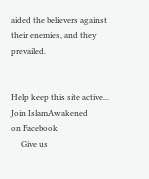aided the believers against their enemies, and they prevailed.


Help keep this site active...
Join IslamAwakened
on Facebook
     Give us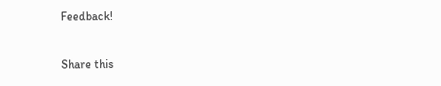Feedback!

Share this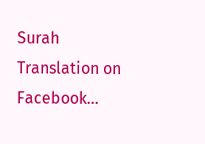Surah Translation on Facebook...